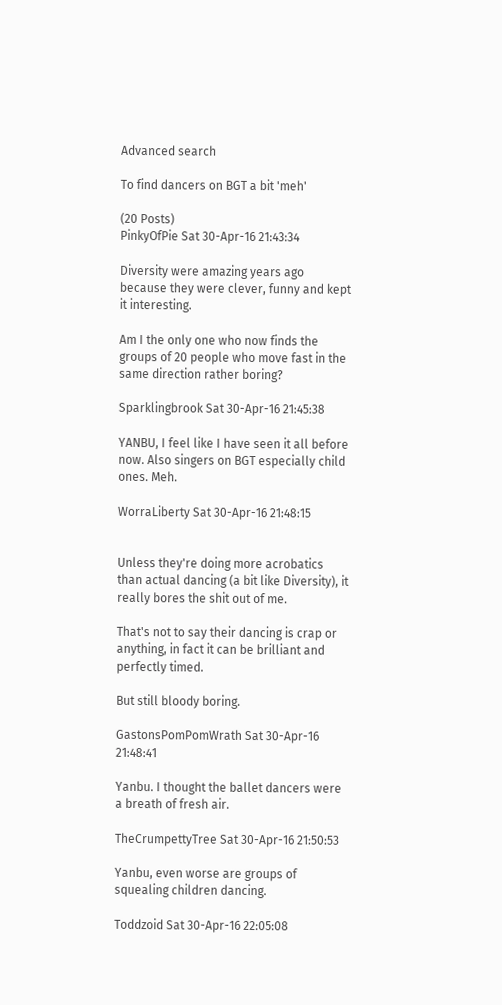Advanced search

To find dancers on BGT a bit 'meh'

(20 Posts)
PinkyOfPie Sat 30-Apr-16 21:43:34

Diversity were amazing years ago because they were clever, funny and kept it interesting.

Am I the only one who now finds the groups of 20 people who move fast in the same direction rather boring?

Sparklingbrook Sat 30-Apr-16 21:45:38

YANBU, I feel like I have seen it all before now. Also singers on BGT especially child ones. Meh.

WorraLiberty Sat 30-Apr-16 21:48:15


Unless they're doing more acrobatics than actual dancing (a bit like Diversity), it really bores the shit out of me.

That's not to say their dancing is crap or anything, in fact it can be brilliant and perfectly timed.

But still bloody boring.

GastonsPomPomWrath Sat 30-Apr-16 21:48:41

Yanbu. I thought the ballet dancers were a breath of fresh air.

TheCrumpettyTree Sat 30-Apr-16 21:50:53

Yanbu, even worse are groups of squealing children dancing.

Toddzoid Sat 30-Apr-16 22:05:08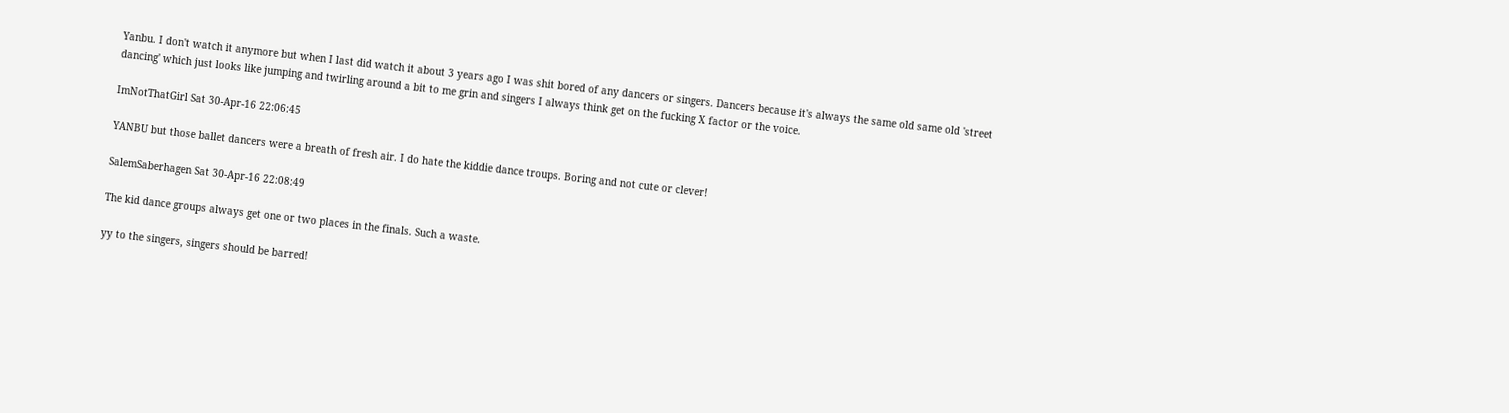Yanbu. I don't watch it anymore but when I last did watch it about 3 years ago I was shit bored of any dancers or singers. Dancers because it's always the same old same old 'street dancing' which just looks like jumping and twirling around a bit to me grin and singers I always think get on the fucking X factor or the voice.

ImNotThatGirl Sat 30-Apr-16 22:06:45

YANBU but those ballet dancers were a breath of fresh air. I do hate the kiddie dance troups. Boring and not cute or clever!

SalemSaberhagen Sat 30-Apr-16 22:08:49

The kid dance groups always get one or two places in the finals. Such a waste.

yy to the singers, singers should be barred!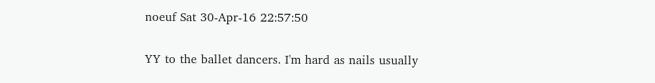noeuf Sat 30-Apr-16 22:57:50

YY to the ballet dancers. I'm hard as nails usually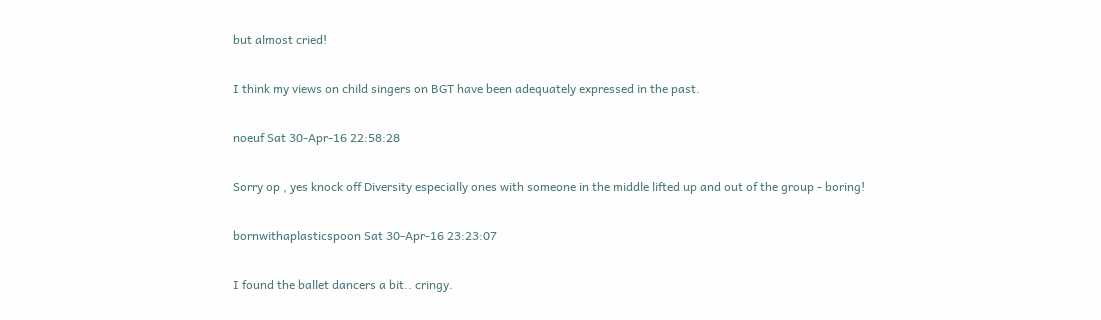but almost cried!

I think my views on child singers on BGT have been adequately expressed in the past.

noeuf Sat 30-Apr-16 22:58:28

Sorry op , yes knock off Diversity especially ones with someone in the middle lifted up and out of the group - boring!

bornwithaplasticspoon Sat 30-Apr-16 23:23:07

I found the ballet dancers a bit.. cringy.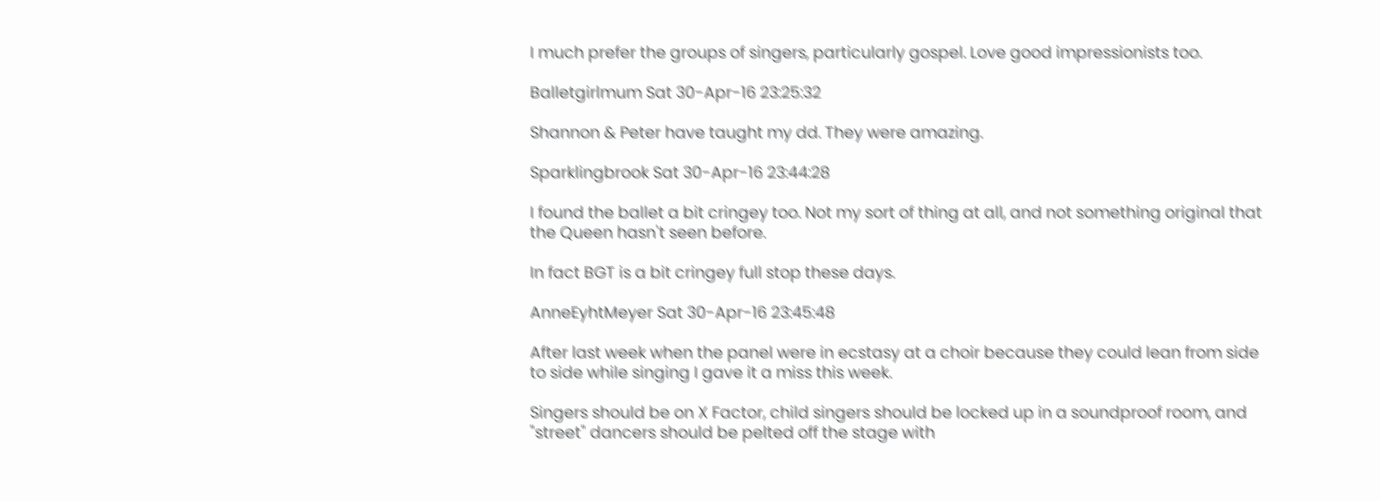I much prefer the groups of singers, particularly gospel. Love good impressionists too.

Balletgirlmum Sat 30-Apr-16 23:25:32

Shannon & Peter have taught my dd. They were amazing.

Sparklingbrook Sat 30-Apr-16 23:44:28

I found the ballet a bit cringey too. Not my sort of thing at all, and not something original that the Queen hasn't seen before.

In fact BGT is a bit cringey full stop these days.

AnneEyhtMeyer Sat 30-Apr-16 23:45:48

After last week when the panel were in ecstasy at a choir because they could lean from side to side while singing I gave it a miss this week.

Singers should be on X Factor, child singers should be locked up in a soundproof room, and "street" dancers should be pelted off the stage with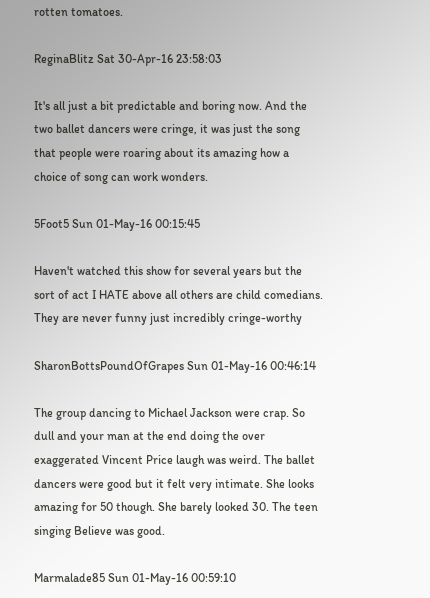rotten tomatoes.

ReginaBlitz Sat 30-Apr-16 23:58:03

It's all just a bit predictable and boring now. And the two ballet dancers were cringe, it was just the song that people were roaring about its amazing how a choice of song can work wonders.

5Foot5 Sun 01-May-16 00:15:45

Haven't watched this show for several years but the sort of act I HATE above all others are child comedians. They are never funny just incredibly cringe-worthy

SharonBottsPoundOfGrapes Sun 01-May-16 00:46:14

The group dancing to Michael Jackson were crap. So dull and your man at the end doing the over exaggerated Vincent Price laugh was weird. The ballet dancers were good but it felt very intimate. She looks amazing for 50 though. She barely looked 30. The teen singing Believe was good.

Marmalade85 Sun 01-May-16 00:59:10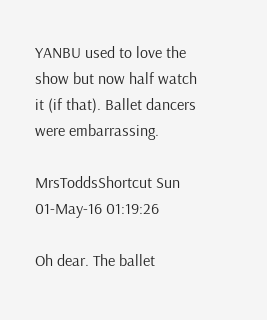YANBU used to love the show but now half watch it (if that). Ballet dancers were embarrassing.

MrsToddsShortcut Sun 01-May-16 01:19:26

Oh dear. The ballet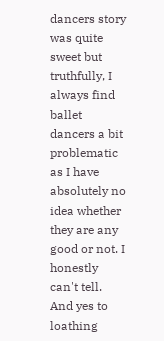dancers story was quite sweet but truthfully, I always find ballet dancers a bit problematic as I have absolutely no idea whether they are any good or not. I honestly can't tell. And yes to loathing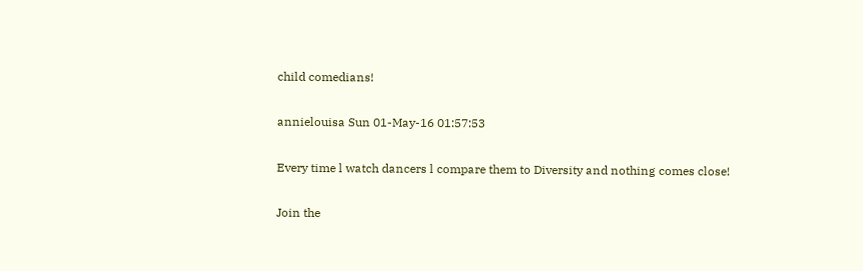child comedians!

annielouisa Sun 01-May-16 01:57:53

Every time l watch dancers l compare them to Diversity and nothing comes close!

Join the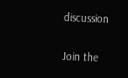discussion

Join the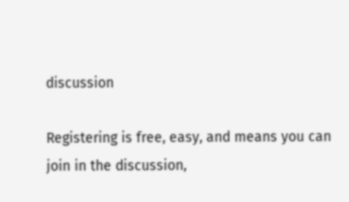discussion

Registering is free, easy, and means you can join in the discussion,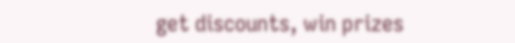get discounts, win prizes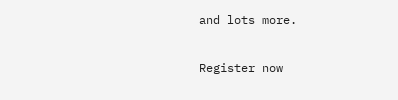and lots more.

Register now